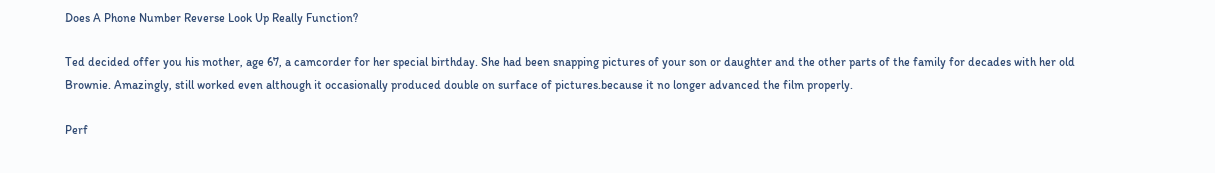Does A Phone Number Reverse Look Up Really Function?

Ted decided offer you his mother, age 67, a camcorder for her special birthday. She had been snapping pictures of your son or daughter and the other parts of the family for decades with her old Brownie. Amazingly, still worked even although it occasionally produced double on surface of pictures.because it no longer advanced the film properly.

Perf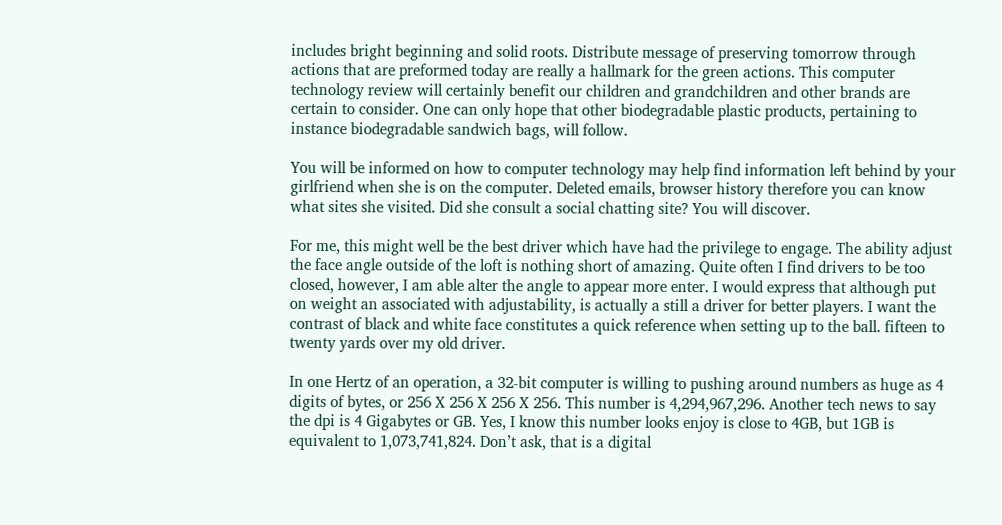includes bright beginning and solid roots. Distribute message of preserving tomorrow through actions that are preformed today are really a hallmark for the green actions. This computer technology review will certainly benefit our children and grandchildren and other brands are certain to consider. One can only hope that other biodegradable plastic products, pertaining to instance biodegradable sandwich bags, will follow.

You will be informed on how to computer technology may help find information left behind by your girlfriend when she is on the computer. Deleted emails, browser history therefore you can know what sites she visited. Did she consult a social chatting site? You will discover.

For me, this might well be the best driver which have had the privilege to engage. The ability adjust the face angle outside of the loft is nothing short of amazing. Quite often I find drivers to be too closed, however, I am able alter the angle to appear more enter. I would express that although put on weight an associated with adjustability, is actually a still a driver for better players. I want the contrast of black and white face constitutes a quick reference when setting up to the ball. fifteen to twenty yards over my old driver.

In one Hertz of an operation, a 32-bit computer is willing to pushing around numbers as huge as 4 digits of bytes, or 256 X 256 X 256 X 256. This number is 4,294,967,296. Another tech news to say the dpi is 4 Gigabytes or GB. Yes, I know this number looks enjoy is close to 4GB, but 1GB is equivalent to 1,073,741,824. Don’t ask, that is a digital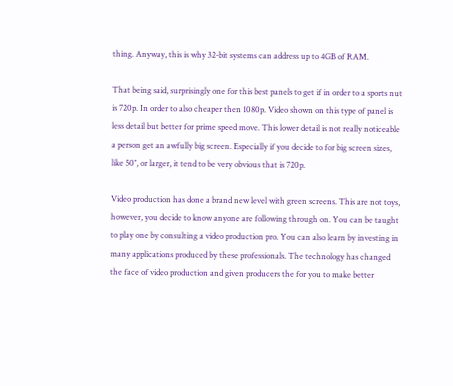thing. Anyway, this is why 32-bit systems can address up to 4GB of RAM.

That being said, surprisingly one for this best panels to get if in order to a sports nut is 720p. In order to also cheaper then 1080p. Video shown on this type of panel is less detail but better for prime speed move. This lower detail is not really noticeable a person get an awfully big screen. Especially if you decide to for big screen sizes, like 50″, or larger, it tend to be very obvious that is 720p.

Video production has done a brand new level with green screens. This are not toys, however, you decide to know anyone are following through on. You can be taught to play one by consulting a video production pro. You can also learn by investing in many applications produced by these professionals. The technology has changed the face of video production and given producers the for you to make better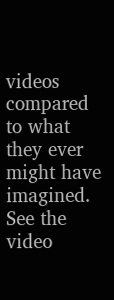videos compared to what they ever might have imagined. See the video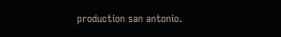production san antonio.